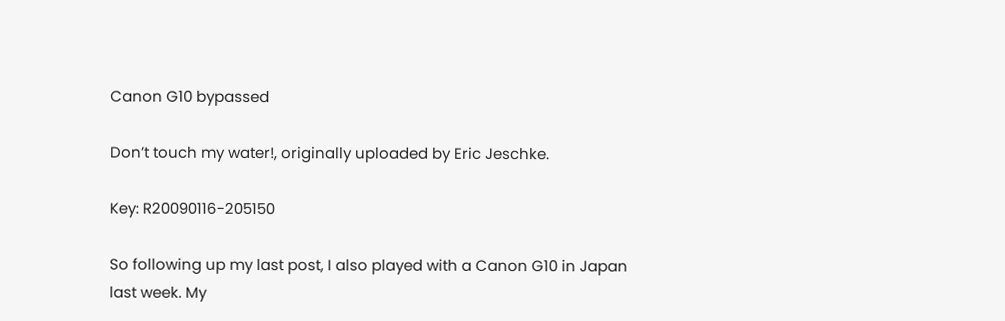Canon G10 bypassed

Don’t touch my water!, originally uploaded by Eric Jeschke.

Key: R20090116-205150

So following up my last post, I also played with a Canon G10 in Japan last week. My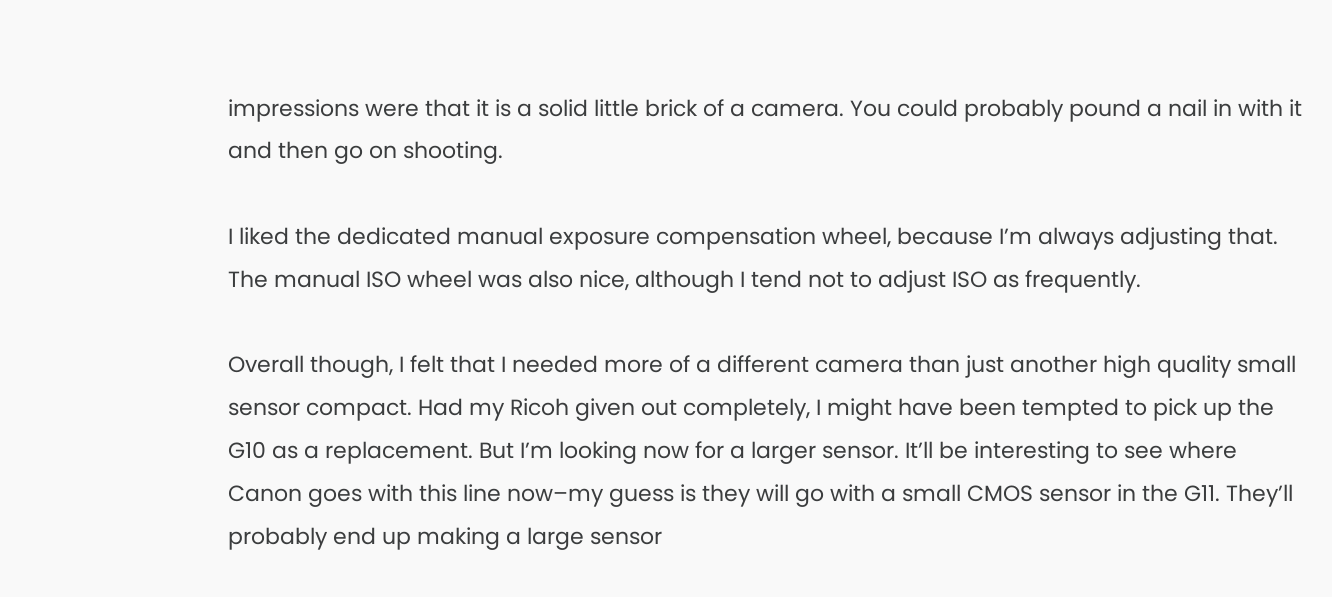impressions were that it is a solid little brick of a camera. You could probably pound a nail in with it and then go on shooting.

I liked the dedicated manual exposure compensation wheel, because I’m always adjusting that. The manual ISO wheel was also nice, although I tend not to adjust ISO as frequently.

Overall though, I felt that I needed more of a different camera than just another high quality small sensor compact. Had my Ricoh given out completely, I might have been tempted to pick up the G10 as a replacement. But I’m looking now for a larger sensor. It’ll be interesting to see where Canon goes with this line now–my guess is they will go with a small CMOS sensor in the G11. They’ll probably end up making a large sensor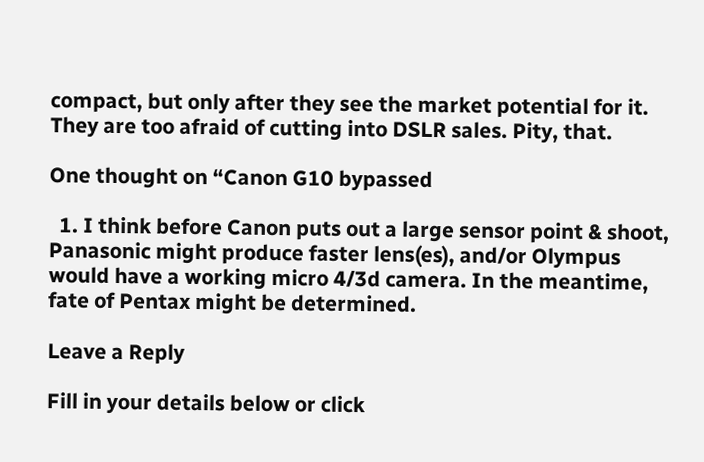compact, but only after they see the market potential for it. They are too afraid of cutting into DSLR sales. Pity, that.

One thought on “Canon G10 bypassed

  1. I think before Canon puts out a large sensor point & shoot, Panasonic might produce faster lens(es), and/or Olympus would have a working micro 4/3d camera. In the meantime, fate of Pentax might be determined.

Leave a Reply

Fill in your details below or click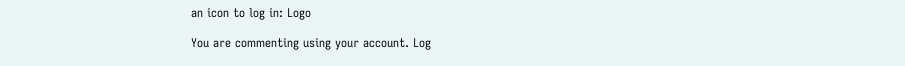an icon to log in: Logo

You are commenting using your account. Log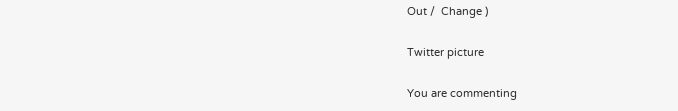Out /  Change )

Twitter picture

You are commenting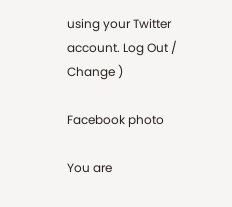using your Twitter account. Log Out /  Change )

Facebook photo

You are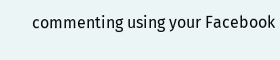commenting using your Facebook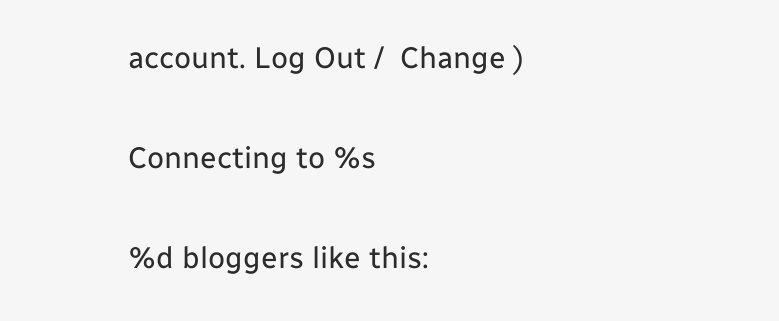account. Log Out /  Change )

Connecting to %s

%d bloggers like this: